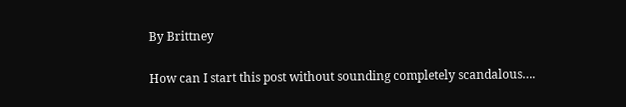By Brittney

How can I start this post without sounding completely scandalous….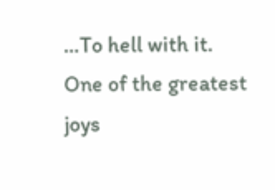…To hell with it. One of the greatest joys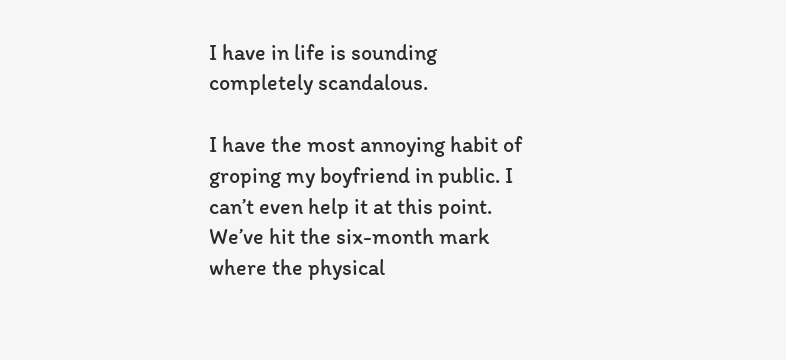I have in life is sounding completely scandalous.

I have the most annoying habit of groping my boyfriend in public. I can’t even help it at this point. We’ve hit the six-month mark where the physical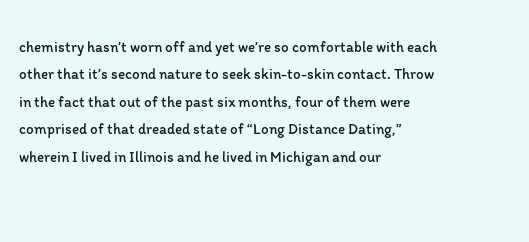chemistry hasn’t worn off and yet we’re so comfortable with each other that it’s second nature to seek skin-to-skin contact. Throw in the fact that out of the past six months, four of them were comprised of that dreaded state of “Long Distance Dating,” wherein I lived in Illinois and he lived in Michigan and our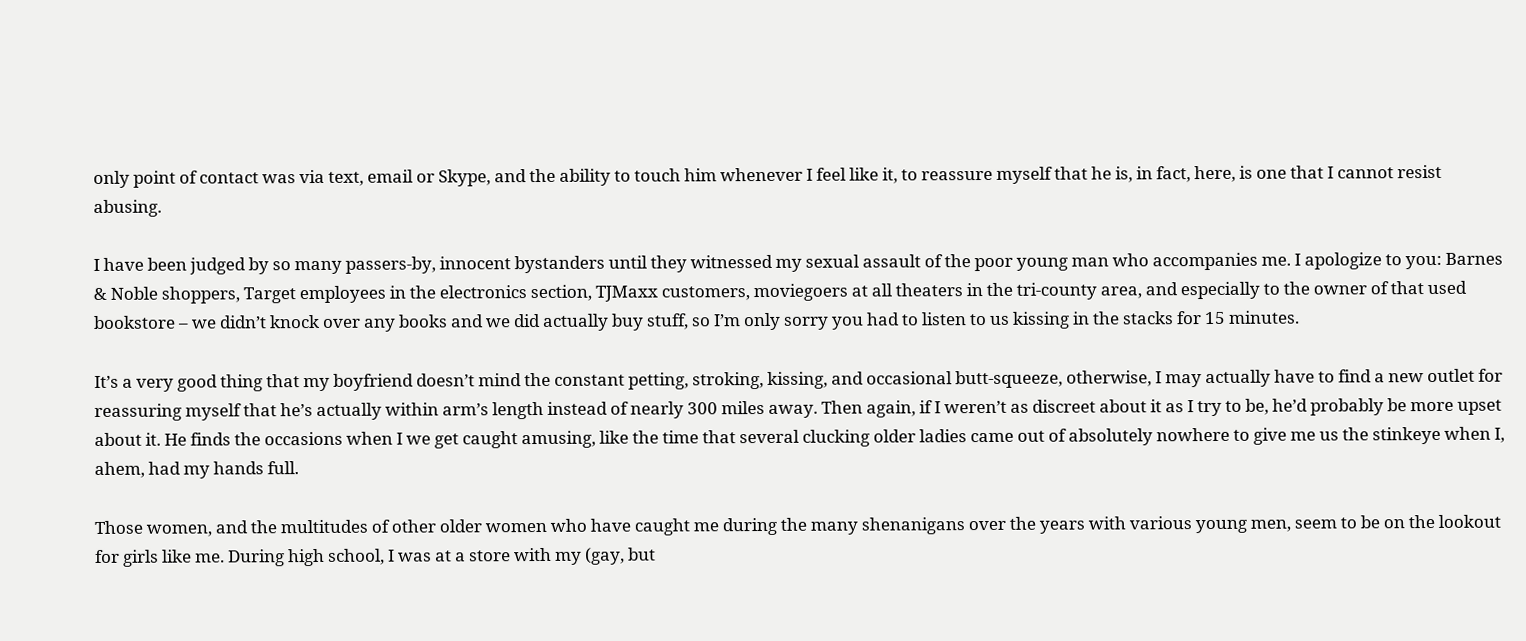only point of contact was via text, email or Skype, and the ability to touch him whenever I feel like it, to reassure myself that he is, in fact, here, is one that I cannot resist abusing.

I have been judged by so many passers-by, innocent bystanders until they witnessed my sexual assault of the poor young man who accompanies me. I apologize to you: Barnes & Noble shoppers, Target employees in the electronics section, TJMaxx customers, moviegoers at all theaters in the tri-county area, and especially to the owner of that used bookstore – we didn’t knock over any books and we did actually buy stuff, so I’m only sorry you had to listen to us kissing in the stacks for 15 minutes.

It’s a very good thing that my boyfriend doesn’t mind the constant petting, stroking, kissing, and occasional butt-squeeze, otherwise, I may actually have to find a new outlet for reassuring myself that he’s actually within arm’s length instead of nearly 300 miles away. Then again, if I weren’t as discreet about it as I try to be, he’d probably be more upset about it. He finds the occasions when I we get caught amusing, like the time that several clucking older ladies came out of absolutely nowhere to give me us the stinkeye when I, ahem, had my hands full.

Those women, and the multitudes of other older women who have caught me during the many shenanigans over the years with various young men, seem to be on the lookout for girls like me. During high school, I was at a store with my (gay, but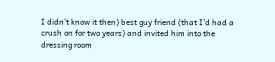I didn’t know it then) best guy friend (that I’d had a crush on for two years) and invited him into the dressing room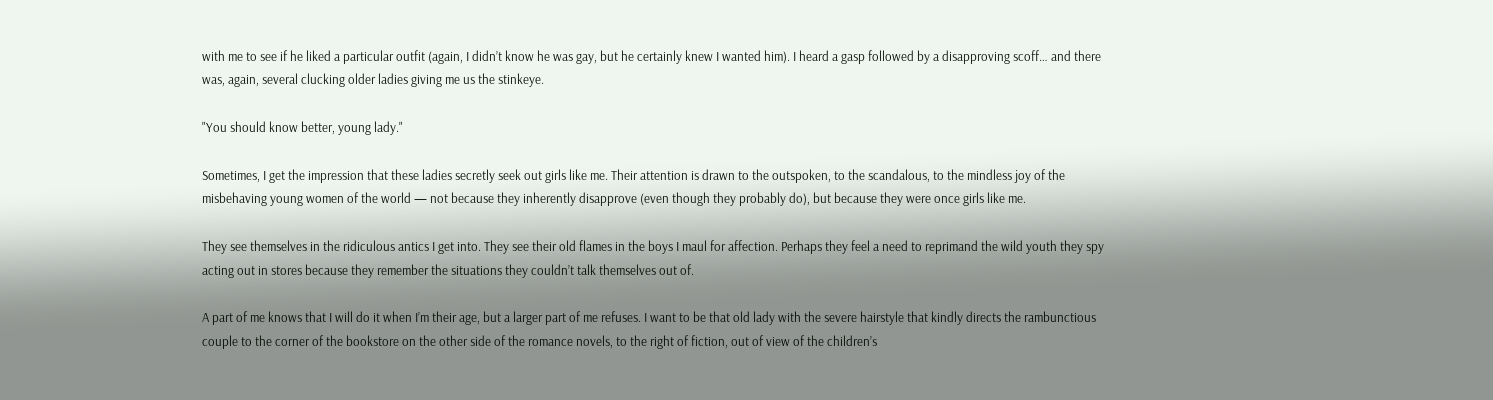with me to see if he liked a particular outfit (again, I didn’t know he was gay, but he certainly knew I wanted him). I heard a gasp followed by a disapproving scoff… and there was, again, several clucking older ladies giving me us the stinkeye.

"You should know better, young lady."

Sometimes, I get the impression that these ladies secretly seek out girls like me. Their attention is drawn to the outspoken, to the scandalous, to the mindless joy of the misbehaving young women of the world — not because they inherently disapprove (even though they probably do), but because they were once girls like me.

They see themselves in the ridiculous antics I get into. They see their old flames in the boys I maul for affection. Perhaps they feel a need to reprimand the wild youth they spy acting out in stores because they remember the situations they couldn’t talk themselves out of.

A part of me knows that I will do it when I’m their age, but a larger part of me refuses. I want to be that old lady with the severe hairstyle that kindly directs the rambunctious couple to the corner of the bookstore on the other side of the romance novels, to the right of fiction, out of view of the children’s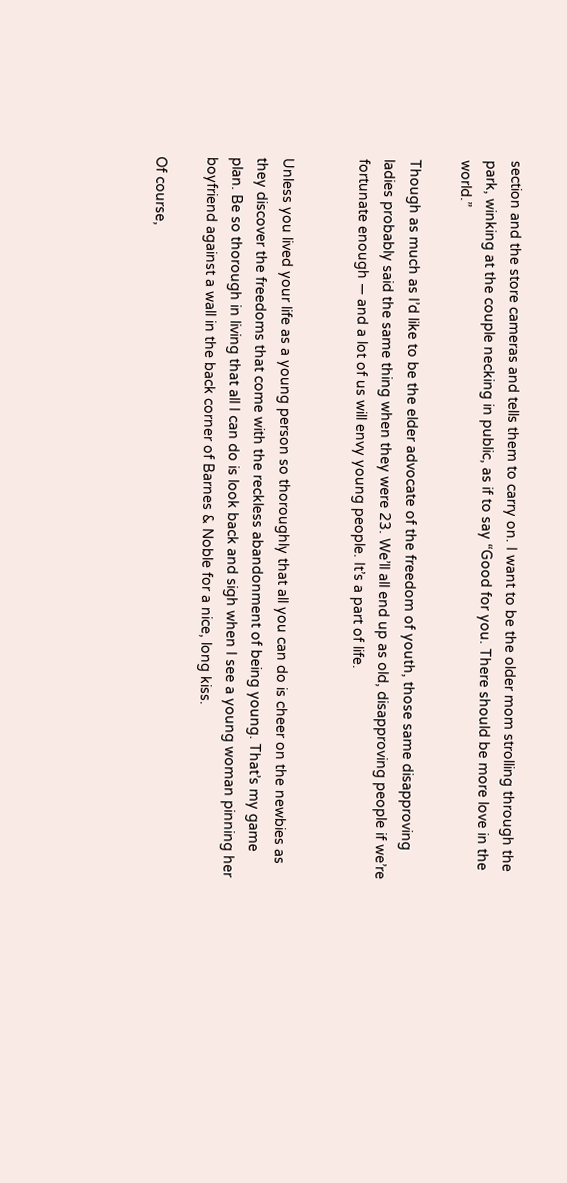section and the store cameras and tells them to carry on. I want to be the older mom strolling through the park, winking at the couple necking in public, as if to say “Good for you. There should be more love in the world.”

Though as much as I’d like to be the elder advocate of the freedom of youth, those same disapproving ladies probably said the same thing when they were 23. We’ll all end up as old, disapproving people if we’re fortunate enough — and a lot of us will envy young people. It’s a part of life.


Unless you lived your life as a young person so thoroughly that all you can do is cheer on the newbies as they discover the freedoms that come with the reckless abandonment of being young. That’s my game plan. Be so thorough in living that all I can do is look back and sigh when I see a young woman pinning her boyfriend against a wall in the back corner of Barnes & Noble for a nice, long kiss.

Of course,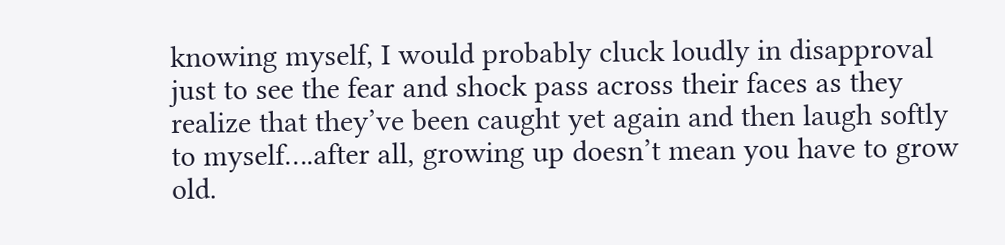knowing myself, I would probably cluck loudly in disapproval just to see the fear and shock pass across their faces as they realize that they’ve been caught yet again and then laugh softly to myself….after all, growing up doesn’t mean you have to grow old.